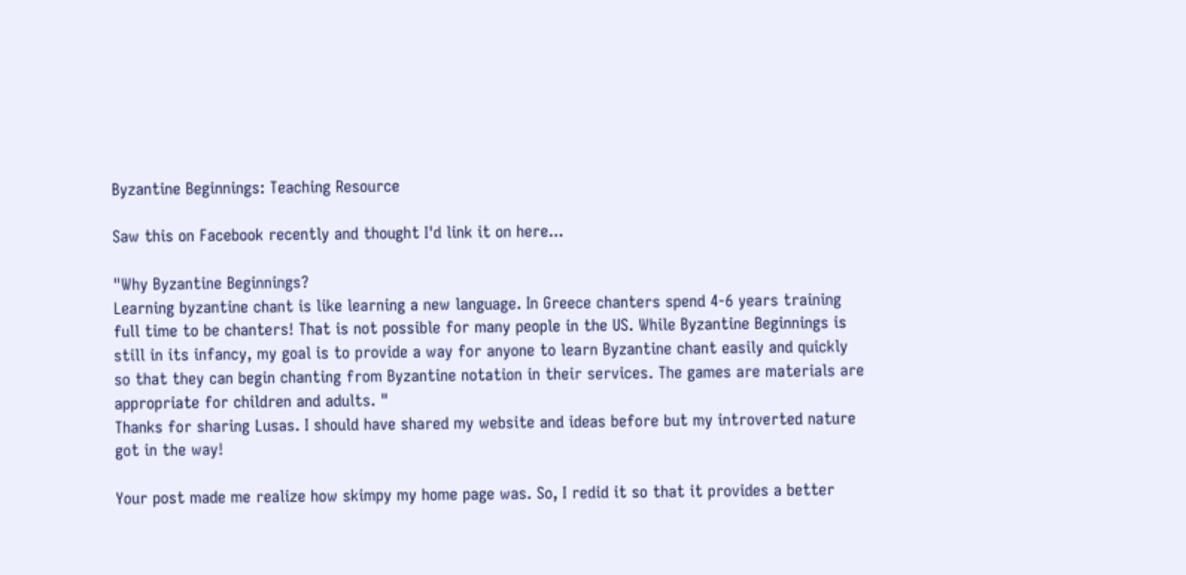Byzantine Beginnings: Teaching Resource

Saw this on Facebook recently and thought I'd link it on here...

"Why Byzantine Beginnings?
Learning byzantine chant is like learning a new language. In Greece chanters spend 4-6 years training full time to be chanters! That is not possible for many people in the US. While Byzantine Beginnings is still in its infancy, my goal is to provide a way for anyone to learn Byzantine chant easily and quickly so that they can begin chanting from Byzantine notation in their services. The games are materials are appropriate for children and adults. "
Thanks for sharing Lusas. I should have shared my website and ideas before but my introverted nature got in the way!

Your post made me realize how skimpy my home page was. So, I redid it so that it provides a better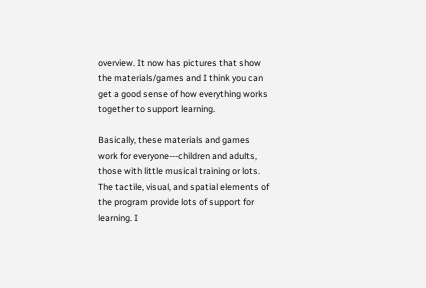overview. It now has pictures that show the materials/games and I think you can get a good sense of how everything works together to support learning.

Basically, these materials and games work for everyone---children and adults, those with little musical training or lots. The tactile, visual, and spatial elements of the program provide lots of support for learning. I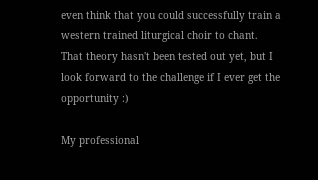even think that you could successfully train a western trained liturgical choir to chant. That theory hasn't been tested out yet, but I look forward to the challenge if I ever get the opportunity :)

My professional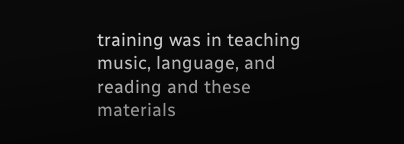training was in teaching music, language, and reading and these materials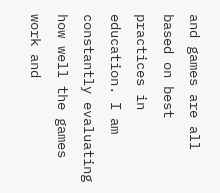and games are all based on best practices in education. I am constantly evaluating how well the games work and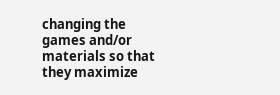changing the games and/or materials so that they maximize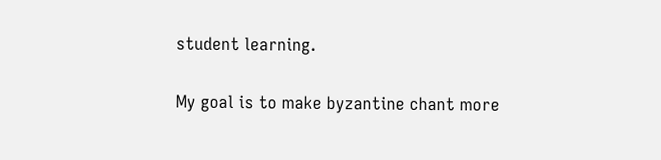student learning.

My goal is to make byzantine chant more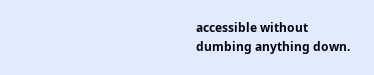accessible without dumbing anything down.